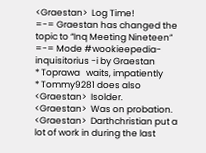<Graestan>  Log Time!
=-= Graestan has changed the topic to “Inq Meeting Nineteen”
=-= Mode #wookieepedia-inquisitorius -i by Graestan
* Toprawa   waits, impatiently
* Tommy9281 does also
<Graestan>  Isolder.
<Graestan>  Was on probation.
<Graestan>  Darthchristian put a lot of work in during the last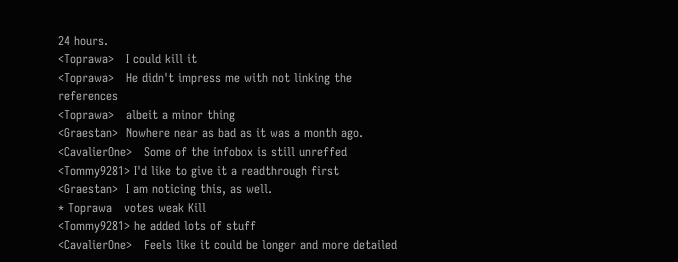24 hours.
<Toprawa>   I could kill it
<Toprawa>   He didn't impress me with not linking the references
<Toprawa>   albeit a minor thing
<Graestan>  Nowhere near as bad as it was a month ago.
<CavalierOne>   Some of the infobox is still unreffed
<Tommy9281> I'd like to give it a readthrough first
<Graestan>  I am noticing this, as well.
* Toprawa   votes weak Kill
<Tommy9281> he added lots of stuff
<CavalierOne>   Feels like it could be longer and more detailed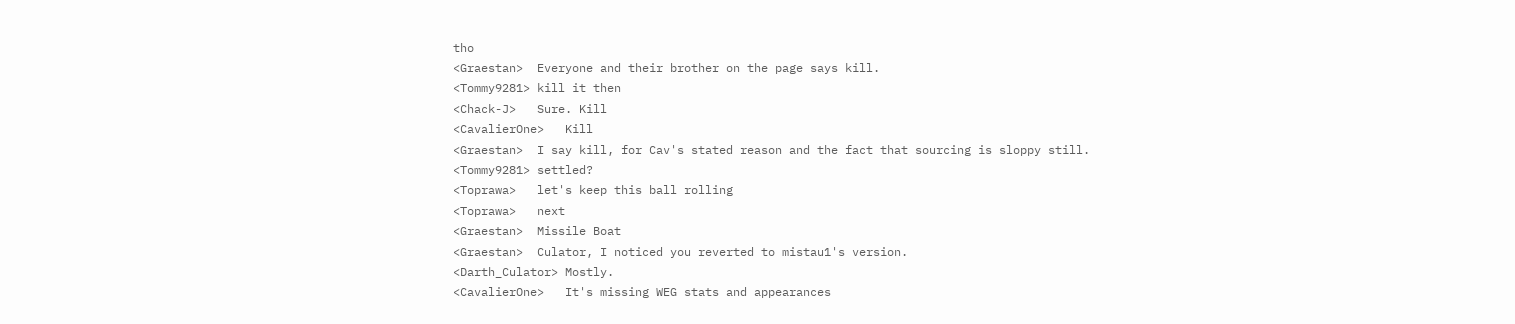tho
<Graestan>  Everyone and their brother on the page says kill.
<Tommy9281> kill it then
<Chack-J>   Sure. Kill
<CavalierOne>   Kill
<Graestan>  I say kill, for Cav's stated reason and the fact that sourcing is sloppy still.
<Tommy9281> settled?
<Toprawa>   let's keep this ball rolling
<Toprawa>   next
<Graestan>  Missile Boat
<Graestan>  Culator, I noticed you reverted to mistau1's version.
<Darth_Culator> Mostly.
<CavalierOne>   It's missing WEG stats and appearances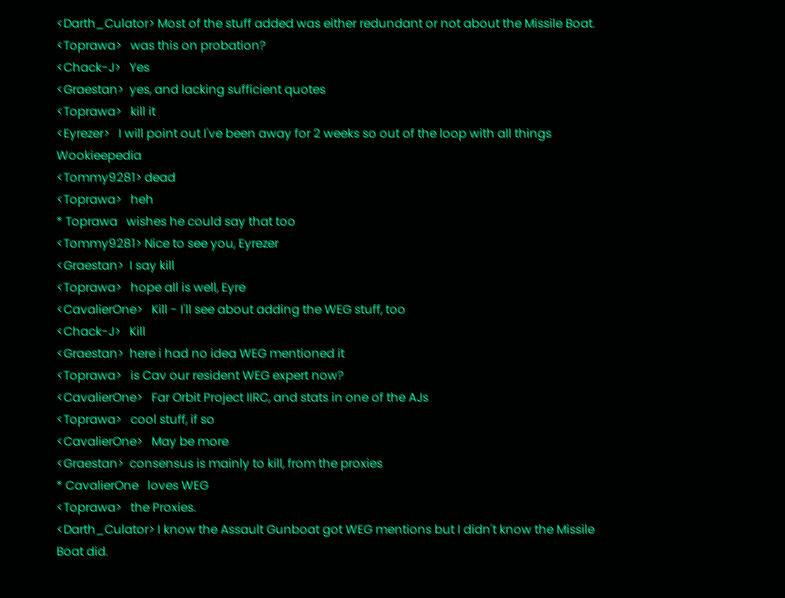<Darth_Culator> Most of the stuff added was either redundant or not about the Missile Boat.
<Toprawa>   was this on probation?
<Chack-J>   Yes
<Graestan>  yes, and lacking sufficient quotes
<Toprawa>   kill it
<Eyrezer>   I will point out I've been away for 2 weeks so out of the loop with all things Wookieepedia
<Tommy9281> dead
<Toprawa>   heh
* Toprawa   wishes he could say that too
<Tommy9281> Nice to see you, Eyrezer
<Graestan>  I say kill
<Toprawa>   hope all is well, Eyre
<CavalierOne>   Kill - I'll see about adding the WEG stuff, too
<Chack-J>   Kill
<Graestan>  here i had no idea WEG mentioned it
<Toprawa>   is Cav our resident WEG expert now?
<CavalierOne>   Far Orbit Project IIRC, and stats in one of the AJs
<Toprawa>   cool stuff, if so
<CavalierOne>   May be more
<Graestan>  consensus is mainly to kill, from the proxies
* CavalierOne   loves WEG
<Toprawa>   the Proxies.
<Darth_Culator> I know the Assault Gunboat got WEG mentions but I didn't know the Missile Boat did.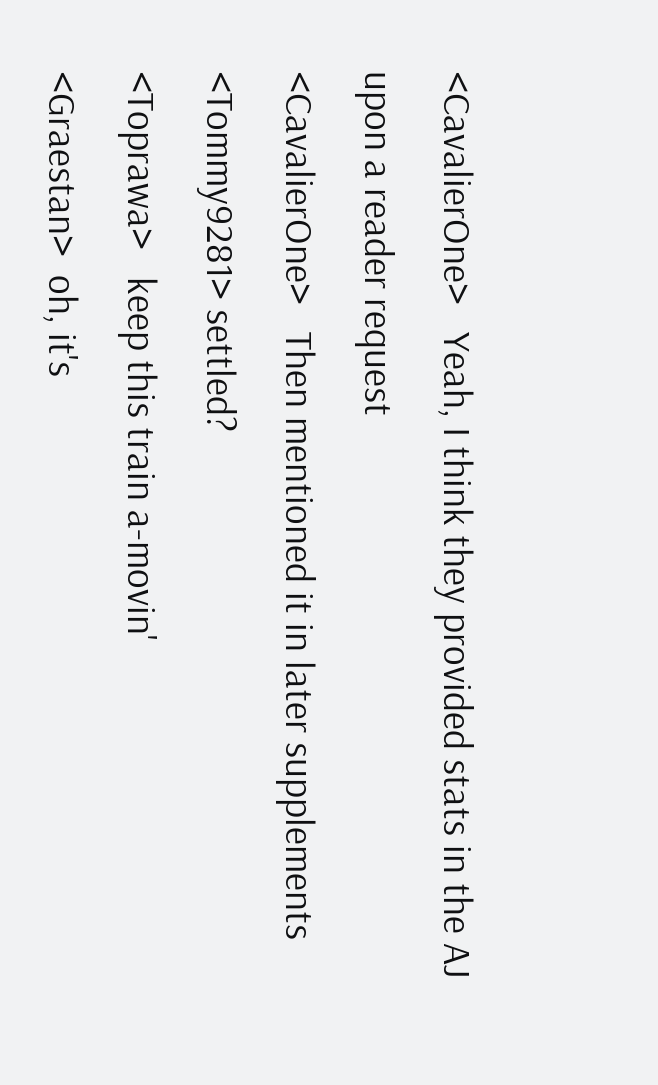<CavalierOne>   Yeah, I think they provided stats in the AJ upon a reader request
<CavalierOne>   Then mentioned it in later supplements
<Tommy9281> settled?
<Toprawa>   keep this train a-movin'
<Graestan>  oh, it's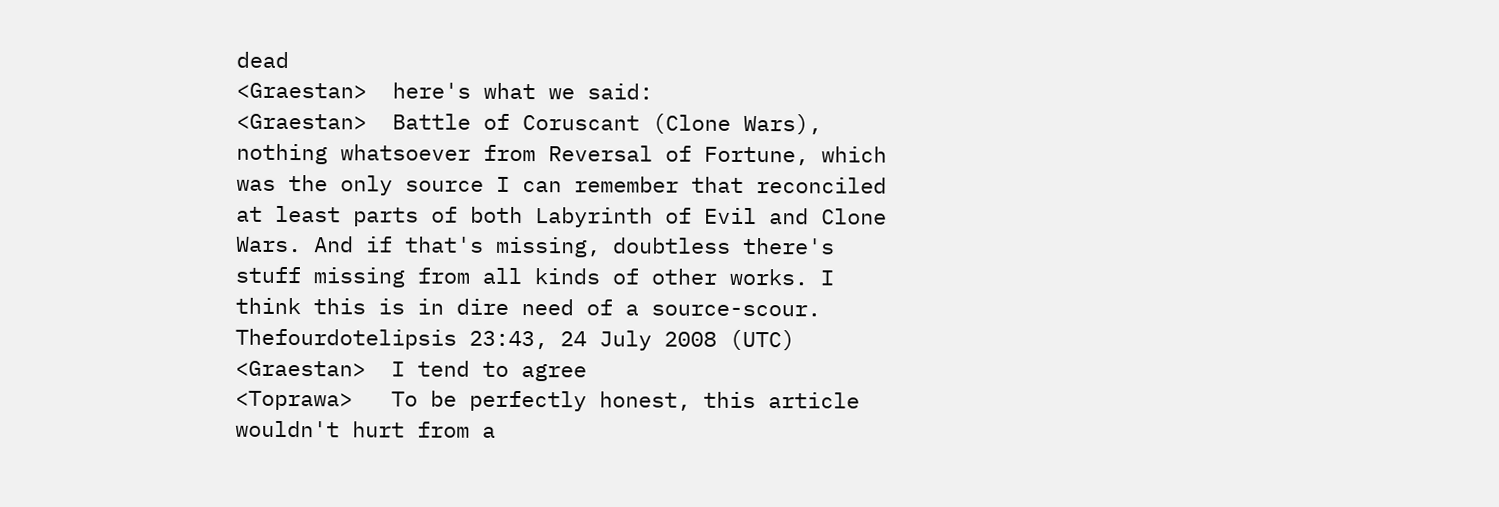dead
<Graestan>  here's what we said:
<Graestan>  Battle of Coruscant (Clone Wars), nothing whatsoever from Reversal of Fortune, which was the only source I can remember that reconciled at least parts of both Labyrinth of Evil and Clone Wars. And if that's missing, doubtless there's stuff missing from all kinds of other works. I think this is in dire need of a source-scour. Thefourdotelipsis 23:43, 24 July 2008 (UTC)
<Graestan>  I tend to agree
<Toprawa>   To be perfectly honest, this article wouldn't hurt from a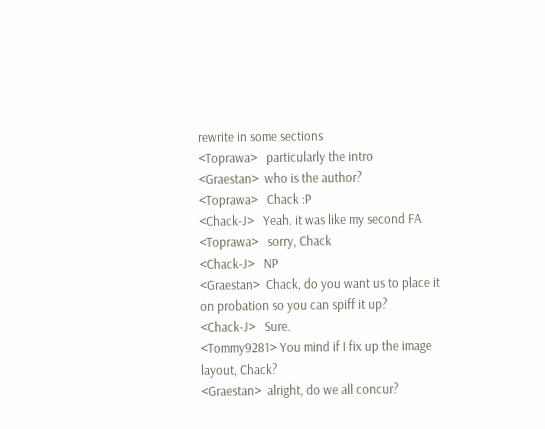rewrite in some sections
<Toprawa>   particularly the intro
<Graestan>  who is the author?
<Toprawa>   Chack :P
<Chack-J>   Yeah. it was like my second FA
<Toprawa>   sorry, Chack
<Chack-J>   NP
<Graestan>  Chack, do you want us to place it on probation so you can spiff it up?
<Chack-J>   Sure.
<Tommy9281> You mind if I fix up the image layout, Chack?
<Graestan>  alright, do we all concur?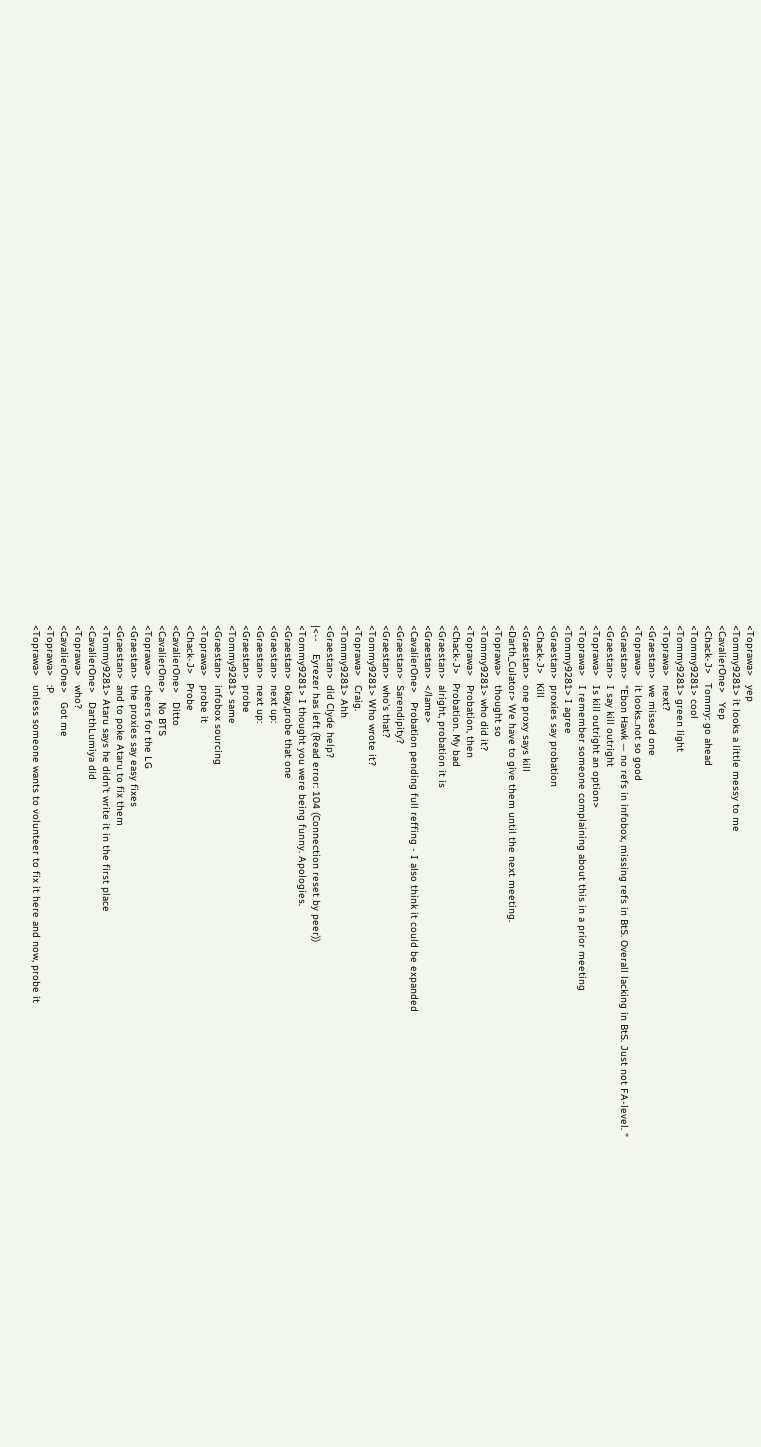<Toprawa>   yep
<Tommy9281> it looks a little messy to me
<CavalierOne>   Yep
<Chack-J>   Tommy: go ahead
<Tommy9281> cool
<Tommy9281> green light
<Toprawa>   next?
<Graestan>  we missed one
<Toprawa>   it looks..not so good
<Graestan>  "Ebon Hawk — no refs in infobox, missing refs in BtS. Overall lacking in BtS. Just not FA-level. "
<Graestan>  I say kill outright
<Toprawa>   Is kill outright an option>
<Toprawa>   I remember someone complaining about this in a prior meeting
<Tommy9281> I agree
<Graestan>  proxies say probation
<Chack-J>   Kill
<Graestan>  one proxy says kill
<Darth_Culator> We have to give them until the next meeting.
<Toprawa>   thought so
<Tommy9281> who did it?
<Toprawa>   Probation, then
<Chack-J>   Probation. My bad
<Graestan>  alright, probation it is
<Graestan>  </lame>
<CavalierOne>   Probation pending full reffing - I also think it could be expanded
<Graestan>  Sarendipity?
<Graestan>  who's that?
<Tommy9281> Who wrote it?
<Toprawa>   Craig.
<Tommy9281> Ahh
<Graestan>  did Clyde help?
|<--    Eyrezer has left (Read error: 104 (Connection reset by peer))
<Tommy9281> I thought you were being funny. Apologies.
<Graestan>  okay,probe that one
<Graestan>  next up:
<Graestan>  next up:
<Graestan>  probe
<Tommy9281> same
<Graestan>  infobox sourcing
<Toprawa>   probe it
<Chack-J>   Probe
<CavalierOne>   Ditto
<CavalierOne>   No BTS
<Toprawa>   cheers for the LG
<Graestan>  the proxies say easy fixes
<Graestan>  and to poke Ataru to fix them
<Tommy9281> Ataru says he didn't write it in the first place
<CavalierOne>   DarthLumiya did
<Toprawa>   who?
<CavalierOne>   Got me
<Toprawa>   :P
<Toprawa>   unless someone wants to volunteer to fix it here and now, probe it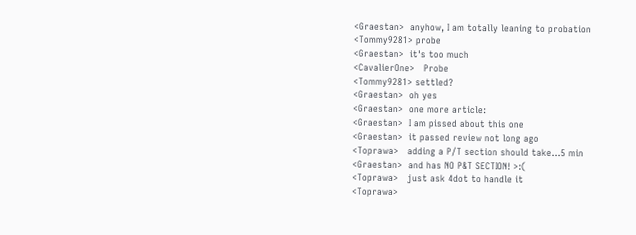<Graestan>  anyhow, I am totally leaning to probation
<Tommy9281> probe
<Graestan>  it's too much
<CavalierOne>   Probe
<Tommy9281> settled?
<Graestan>  oh yes
<Graestan>  one more article:
<Graestan>  I am pissed about this one
<Graestan>  it passed review not long ago
<Toprawa>   adding a P/T section should take...5 min
<Graestan>  and has NO P&T SECTION! >:(
<Toprawa>   just ask 4dot to handle it
<Toprawa>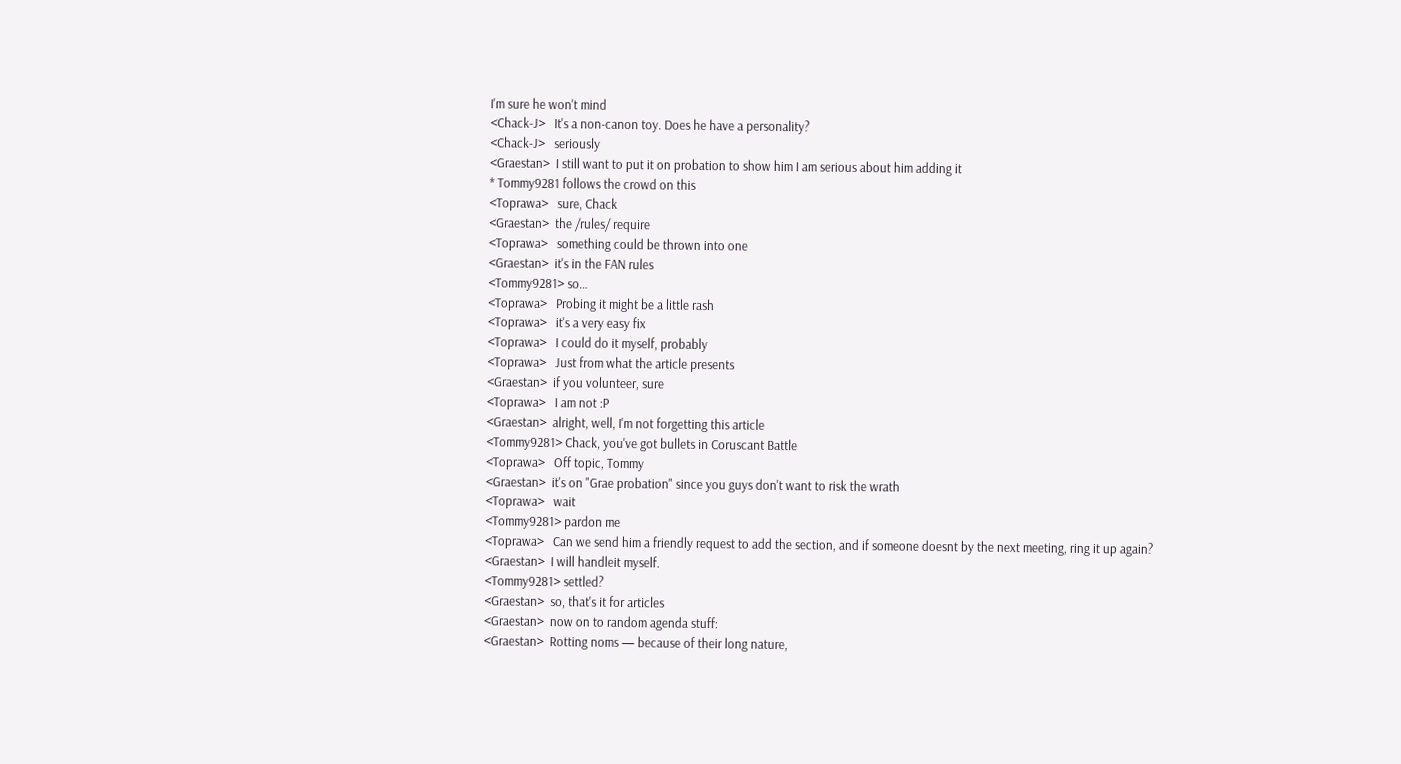I'm sure he won't mind
<Chack-J>   It's a non-canon toy. Does he have a personality?
<Chack-J>   seriously
<Graestan>  I still want to put it on probation to show him I am serious about him adding it
* Tommy9281 follows the crowd on this
<Toprawa>   sure, Chack
<Graestan>  the /rules/ require
<Toprawa>   something could be thrown into one
<Graestan>  it's in the FAN rules
<Tommy9281> so…
<Toprawa>   Probing it might be a little rash
<Toprawa>   it's a very easy fix
<Toprawa>   I could do it myself, probably
<Toprawa>   Just from what the article presents
<Graestan>  if you volunteer, sure
<Toprawa>   I am not :P
<Graestan>  alright, well, I'm not forgetting this article
<Tommy9281> Chack, you've got bullets in Coruscant Battle
<Toprawa>   Off topic, Tommy
<Graestan>  it's on "Grae probation" since you guys don't want to risk the wrath
<Toprawa>   wait
<Tommy9281> pardon me
<Toprawa>   Can we send him a friendly request to add the section, and if someone doesnt by the next meeting, ring it up again?
<Graestan>  I will handleit myself.
<Tommy9281> settled?
<Graestan>  so, that's it for articles
<Graestan>  now on to random agenda stuff:
<Graestan>  Rotting noms — because of their long nature,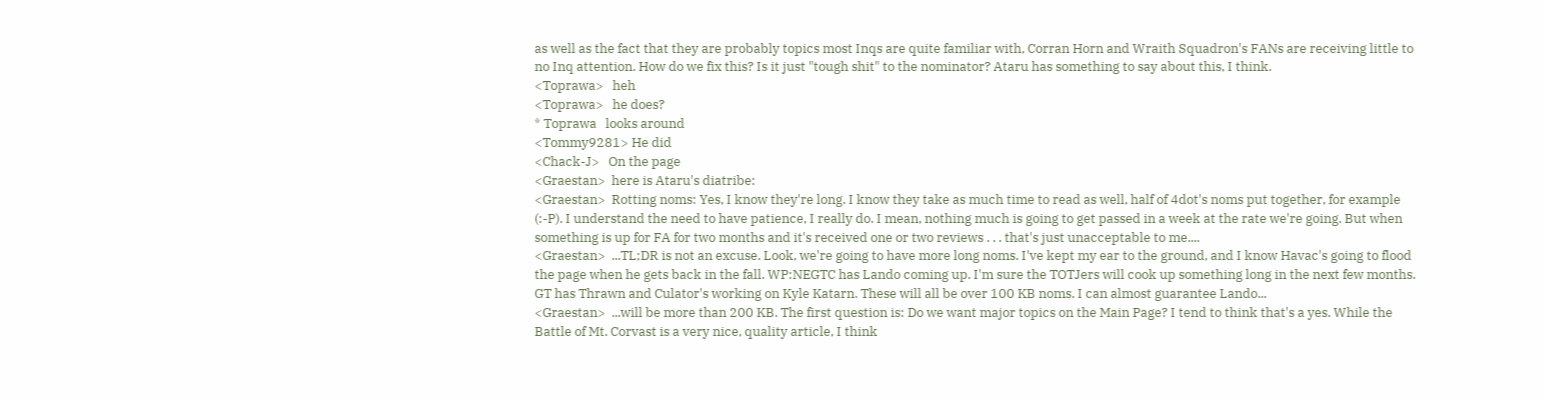as well as the fact that they are probably topics most Inqs are quite familiar with, Corran Horn and Wraith Squadron's FANs are receiving little to no Inq attention. How do we fix this? Is it just "tough shit" to the nominator? Ataru has something to say about this, I think.
<Toprawa>   heh
<Toprawa>   he does?
* Toprawa   looks around
<Tommy9281> He did
<Chack-J>   On the page
<Graestan>  here is Ataru's diatribe:
<Graestan>  Rotting noms: Yes, I know they're long. I know they take as much time to read as well, half of 4dot's noms put together, for example (:-P). I understand the need to have patience, I really do. I mean, nothing much is going to get passed in a week at the rate we're going. But when something is up for FA for two months and it's received one or two reviews . . . that's just unacceptable to me....
<Graestan>  ...TL;DR is not an excuse. Look, we're going to have more long noms. I've kept my ear to the ground, and I know Havac's going to flood the page when he gets back in the fall. WP:NEGTC has Lando coming up. I'm sure the TOTJers will cook up something long in the next few months. GT has Thrawn and Culator's working on Kyle Katarn. These will all be over 100 KB noms. I can almost guarantee Lando...
<Graestan>  ...will be more than 200 KB. The first question is: Do we want major topics on the Main Page? I tend to think that's a yes. While the Battle of Mt. Corvast is a very nice, quality article, I think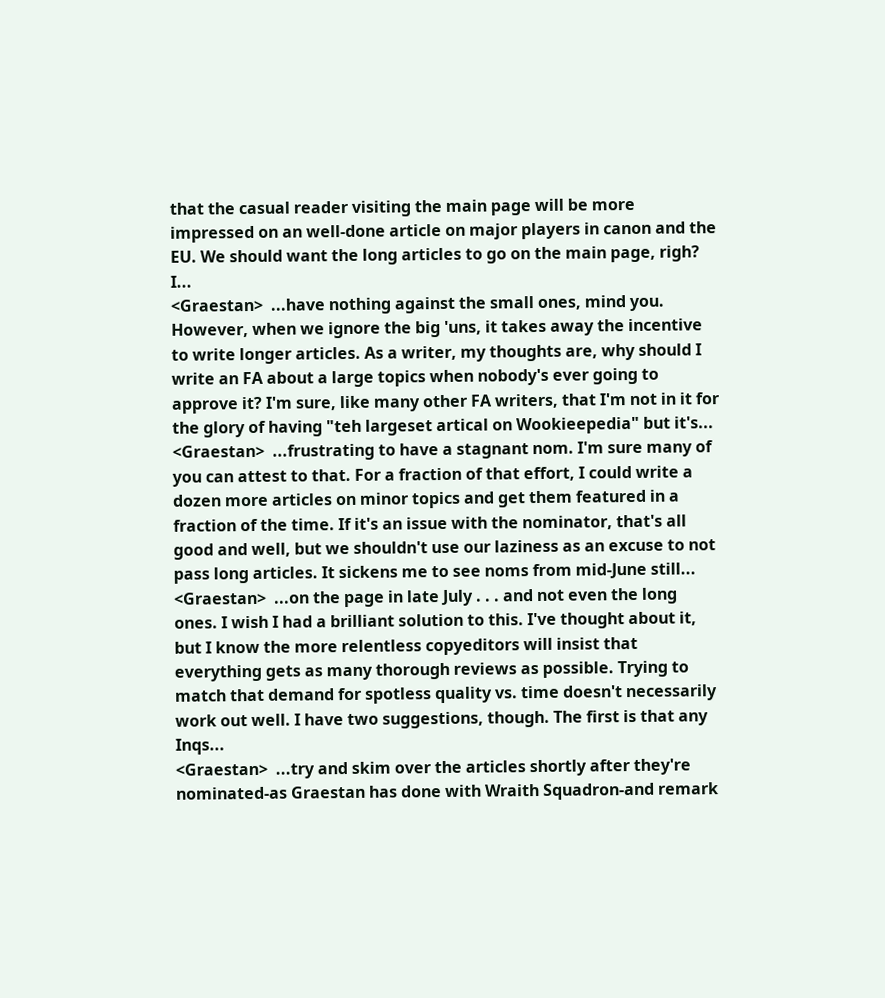that the casual reader visiting the main page will be more impressed on an well-done article on major players in canon and the EU. We should want the long articles to go on the main page, righ? I...
<Graestan>  ...have nothing against the small ones, mind you. However, when we ignore the big 'uns, it takes away the incentive to write longer articles. As a writer, my thoughts are, why should I write an FA about a large topics when nobody's ever going to approve it? I'm sure, like many other FA writers, that I'm not in it for the glory of having "teh largeset artical on Wookieepedia" but it's...
<Graestan>  ...frustrating to have a stagnant nom. I'm sure many of you can attest to that. For a fraction of that effort, I could write a dozen more articles on minor topics and get them featured in a fraction of the time. If it's an issue with the nominator, that's all good and well, but we shouldn't use our laziness as an excuse to not pass long articles. It sickens me to see noms from mid-June still...
<Graestan>  ...on the page in late July . . . and not even the long ones. I wish I had a brilliant solution to this. I've thought about it, but I know the more relentless copyeditors will insist that everything gets as many thorough reviews as possible. Trying to match that demand for spotless quality vs. time doesn't necessarily work out well. I have two suggestions, though. The first is that any Inqs...
<Graestan>  ...try and skim over the articles shortly after they're nominated-as Graestan has done with Wraith Squadron-and remark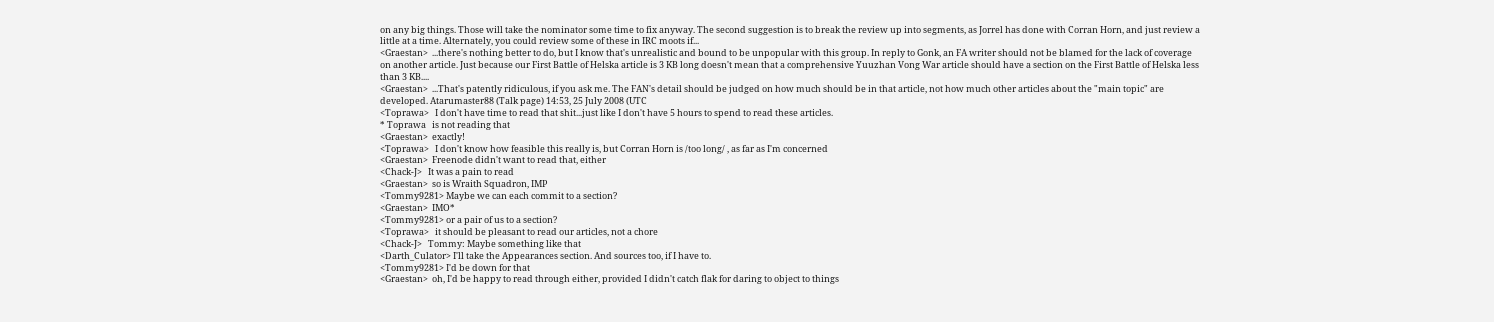on any big things. Those will take the nominator some time to fix anyway. The second suggestion is to break the review up into segments, as Jorrel has done with Corran Horn, and just review a little at a time. Alternately, you could review some of these in IRC moots if...
<Graestan>  ...there's nothing better to do, but I know that's unrealistic and bound to be unpopular with this group. In reply to Gonk, an FA writer should not be blamed for the lack of coverage on another article. Just because our First Battle of Helska article is 3 KB long doesn't mean that a comprehensive Yuuzhan Vong War article should have a section on the First Battle of Helska less than 3 KB....
<Graestan>  ...That's patently ridiculous, if you ask me. The FAN's detail should be judged on how much should be in that article, not how much other articles about the "main topic" are developed. Atarumaster88 (Talk page) 14:53, 25 July 2008 (UTC
<Toprawa>   I don't have time to read that shit...just like I don't have 5 hours to spend to read these articles.
* Toprawa   is not reading that
<Graestan>  exactly!
<Toprawa>   I don't know how feasible this really is, but Corran Horn is /too long/ , as far as I'm concerned
<Graestan>  Freenode didn't want to read that, either
<Chack-J>   It was a pain to read
<Graestan>  so is Wraith Squadron, IMP
<Tommy9281> Maybe we can each commit to a section?
<Graestan>  IMO*
<Tommy9281> or a pair of us to a section?
<Toprawa>   it should be pleasant to read our articles, not a chore
<Chack-J>   Tommy: Maybe something like that
<Darth_Culator> I'll take the Appearances section. And sources too, if I have to.
<Tommy9281> I'd be down for that
<Graestan>  oh, I'd be happy to read through either, provided I didn't catch flak for daring to object to things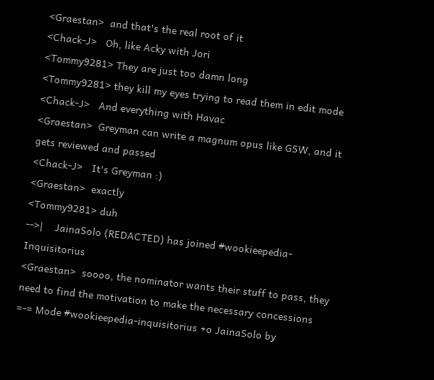<Graestan>  and that's the real root of it
<Chack-J>   Oh, like Acky with Jori
<Tommy9281> They are just too damn long
<Tommy9281> they kill my eyes trying to read them in edit mode
<Chack-J>   And everything with Havac
<Graestan>  Greyman can write a magnum opus like GSW, and it gets reviewed and passed
<Chack-J>   It's Greyman :)
<Graestan>  exactly
<Tommy9281> duh
-->|    JainaSolo (REDACTED) has joined #wookieepedia-Inquisitorius
<Graestan>  soooo, the nominator wants their stuff to pass, they need to find the motivation to make the necessary concessions
=-= Mode #wookieepedia-inquisitorius +o JainaSolo by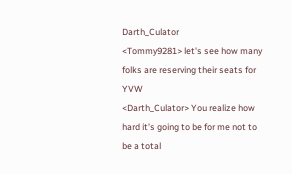Darth_Culator
<Tommy9281> let's see how many folks are reserving their seats for YVW
<Darth_Culator> You realize how hard it's going to be for me not to be a total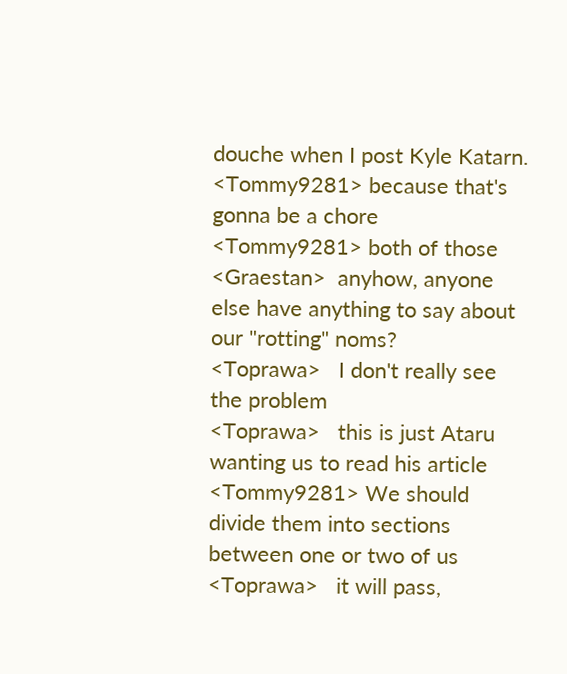douche when I post Kyle Katarn.
<Tommy9281> because that's gonna be a chore
<Tommy9281> both of those
<Graestan>  anyhow, anyone else have anything to say about our "rotting" noms?
<Toprawa>   I don't really see the problem
<Toprawa>   this is just Ataru wanting us to read his article
<Tommy9281> We should divide them into sections between one or two of us
<Toprawa>   it will pass,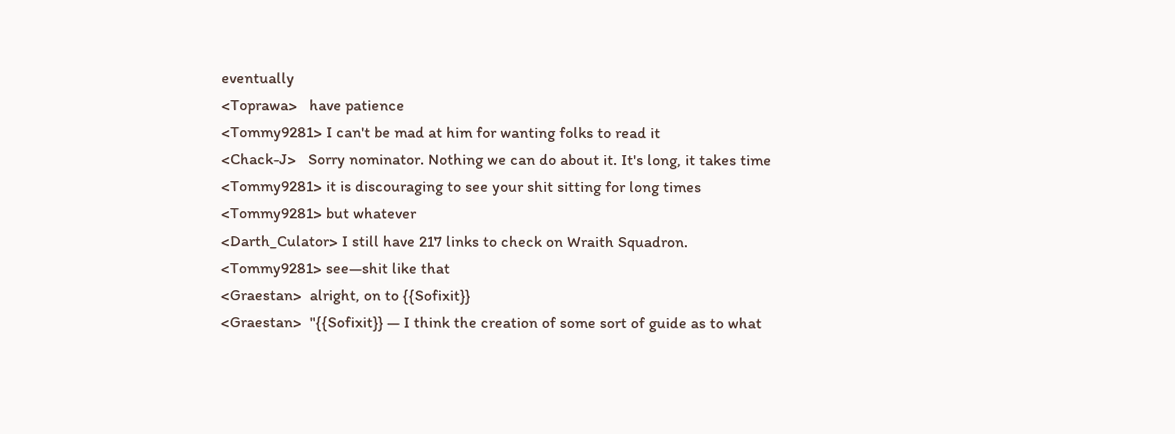eventually
<Toprawa>   have patience
<Tommy9281> I can't be mad at him for wanting folks to read it
<Chack-J>   Sorry nominator. Nothing we can do about it. It's long, it takes time
<Tommy9281> it is discouraging to see your shit sitting for long times
<Tommy9281> but whatever
<Darth_Culator> I still have 217 links to check on Wraith Squadron.
<Tommy9281> see—shit like that
<Graestan>  alright, on to {{Sofixit}}
<Graestan>  "{{Sofixit}} — I think the creation of some sort of guide as to what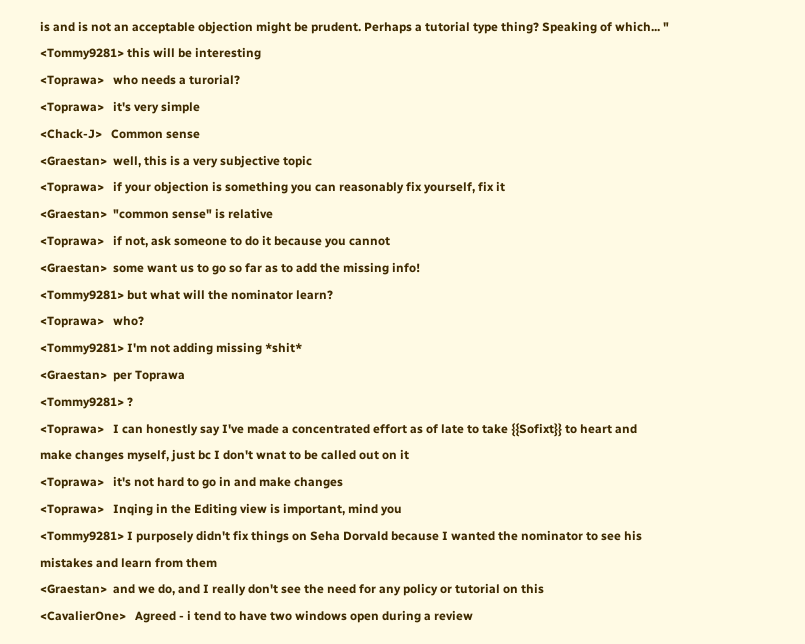is and is not an acceptable objection might be prudent. Perhaps a tutorial type thing? Speaking of which... "
<Tommy9281> this will be interesting
<Toprawa>   who needs a turorial?
<Toprawa>   it's very simple
<Chack-J>   Common sense
<Graestan>  well, this is a very subjective topic
<Toprawa>   if your objection is something you can reasonably fix yourself, fix it
<Graestan>  "common sense" is relative
<Toprawa>   if not, ask someone to do it because you cannot
<Graestan>  some want us to go so far as to add the missing info!
<Tommy9281> but what will the nominator learn?
<Toprawa>   who?
<Tommy9281> I'm not adding missing *shit*
<Graestan>  per Toprawa
<Tommy9281> ?
<Toprawa>   I can honestly say I've made a concentrated effort as of late to take {{Sofixt}} to heart and make changes myself, just bc I don't wnat to be called out on it
<Toprawa>   it's not hard to go in and make changes
<Toprawa>   Inqing in the Editing view is important, mind you
<Tommy9281> I purposely didn't fix things on Seha Dorvald because I wanted the nominator to see his mistakes and learn from them
<Graestan>  and we do, and I really don't see the need for any policy or tutorial on this
<CavalierOne>   Agreed - i tend to have two windows open during a review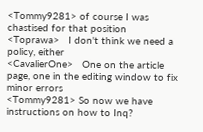<Tommy9281> of course I was chastised for that position
<Toprawa>   I don't think we need a policy, either
<CavalierOne>   One on the article page, one in the editing window to fix minor errors
<Tommy9281> So now we have instructions on how to Inq?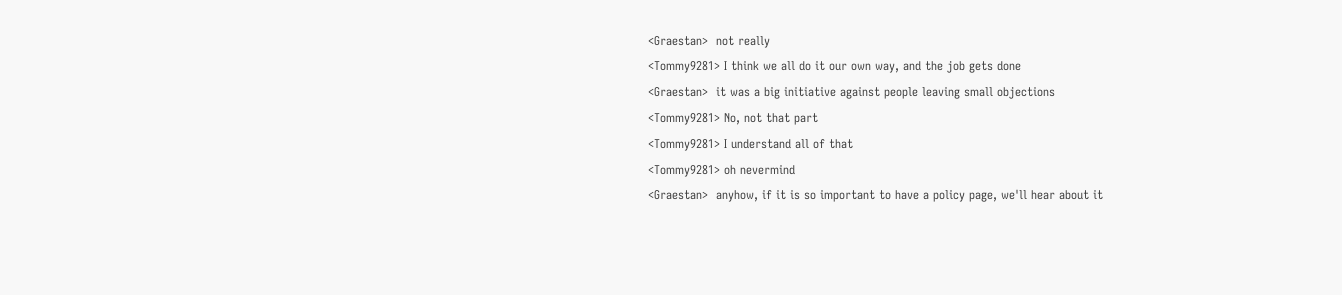<Graestan>  not really
<Tommy9281> I think we all do it our own way, and the job gets done
<Graestan>  it was a big initiative against people leaving small objections
<Tommy9281> No, not that part
<Tommy9281> I understand all of that
<Tommy9281> oh nevermind
<Graestan>  anyhow, if it is so important to have a policy page, we'll hear about it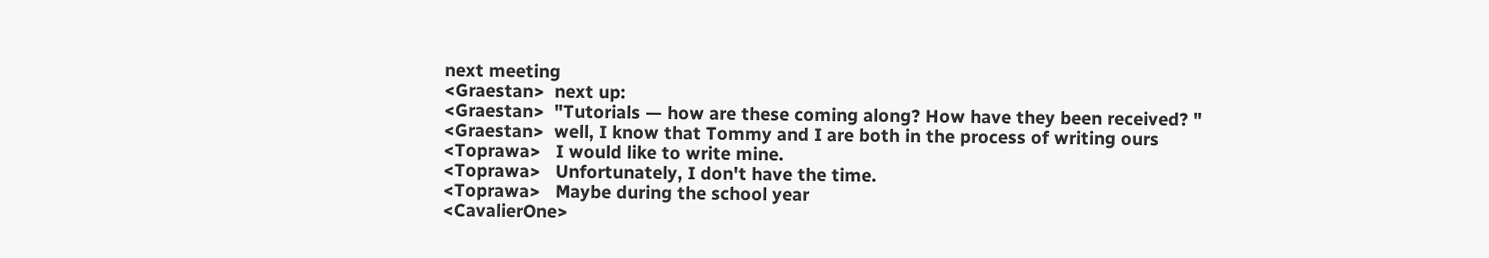next meeting
<Graestan>  next up:
<Graestan>  "Tutorials — how are these coming along? How have they been received? "
<Graestan>  well, I know that Tommy and I are both in the process of writing ours
<Toprawa>   I would like to write mine.
<Toprawa>   Unfortunately, I don't have the time.
<Toprawa>   Maybe during the school year
<CavalierOne>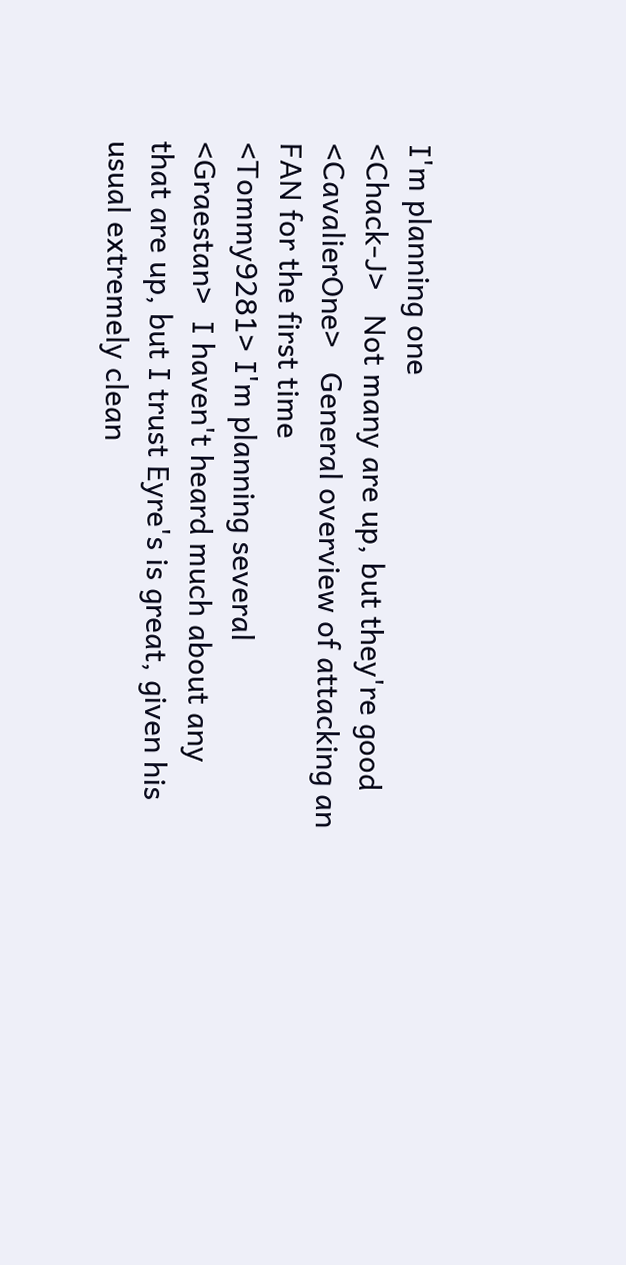I'm planning one
<Chack-J>   Not many are up, but they're good
<CavalierOne>   General overview of attacking an FAN for the first time
<Tommy9281> I'm planning several
<Graestan>  I haven't heard much about any that are up, but I trust Eyre's is great, given his usual extremely clean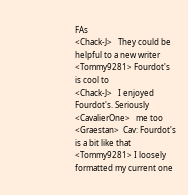FAs
<Chack-J>   They could be helpful to a new writer
<Tommy9281> Fourdot's is cool to
<Chack-J>   I enjoyed Fourdot's. Seriously
<CavalierOne>   me too
<Graestan>  Cav: Fourdot's is a bit like that
<Tommy9281> I loosely formatted my current one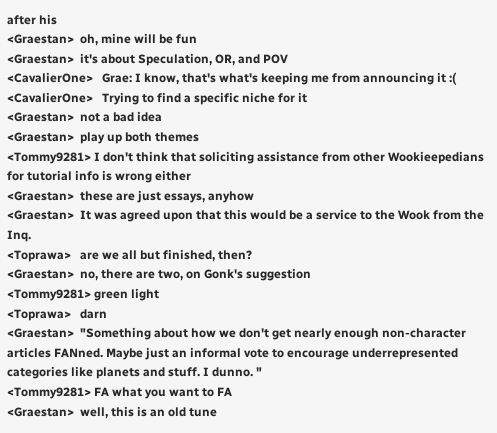after his
<Graestan>  oh, mine will be fun
<Graestan>  it's about Speculation, OR, and POV
<CavalierOne>   Grae: I know, that's what's keeping me from announcing it :(
<CavalierOne>   Trying to find a specific niche for it
<Graestan>  not a bad idea
<Graestan>  play up both themes
<Tommy9281> I don't think that soliciting assistance from other Wookieepedians for tutorial info is wrong either
<Graestan>  these are just essays, anyhow
<Graestan>  It was agreed upon that this would be a service to the Wook from the Inq.
<Toprawa>   are we all but finished, then?
<Graestan>  no, there are two, on Gonk's suggestion
<Tommy9281> green light
<Toprawa>   darn
<Graestan>  "Something about how we don't get nearly enough non-character articles FANned. Maybe just an informal vote to encourage underrepresented categories like planets and stuff. I dunno. "
<Tommy9281> FA what you want to FA
<Graestan>  well, this is an old tune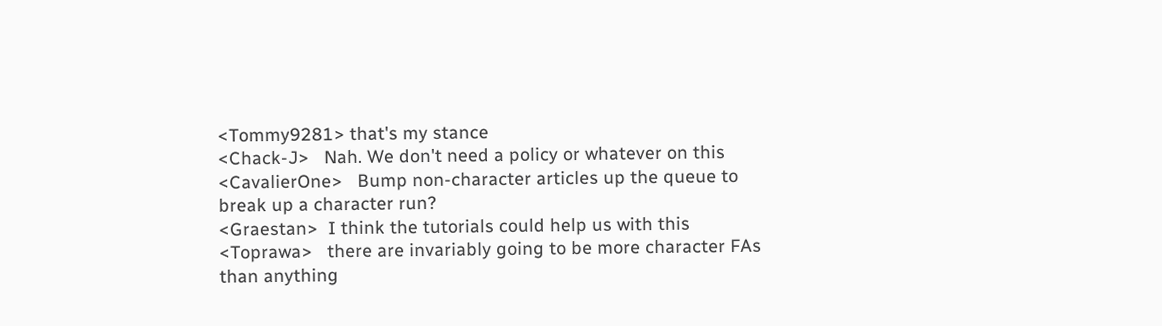<Tommy9281> that's my stance
<Chack-J>   Nah. We don't need a policy or whatever on this
<CavalierOne>   Bump non-character articles up the queue to break up a character run?
<Graestan>  I think the tutorials could help us with this
<Toprawa>   there are invariably going to be more character FAs than anything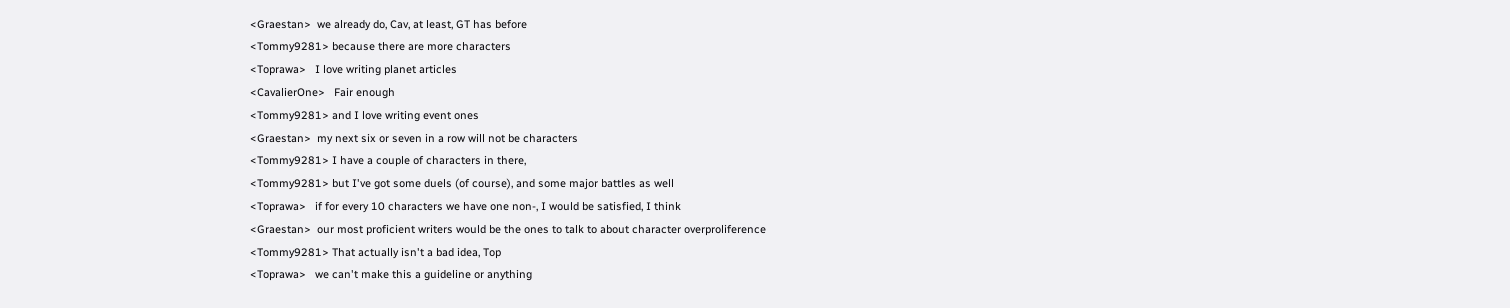<Graestan>  we already do, Cav, at least, GT has before
<Tommy9281> because there are more characters
<Toprawa>   I love writing planet articles
<CavalierOne>   Fair enough
<Tommy9281> and I love writing event ones
<Graestan>  my next six or seven in a row will not be characters
<Tommy9281> I have a couple of characters in there,
<Tommy9281> but I've got some duels (of course), and some major battles as well
<Toprawa>   if for every 10 characters we have one non-, I would be satisfied, I think
<Graestan>  our most proficient writers would be the ones to talk to about character overproliference
<Tommy9281> That actually isn't a bad idea, Top
<Toprawa>   we can't make this a guideline or anything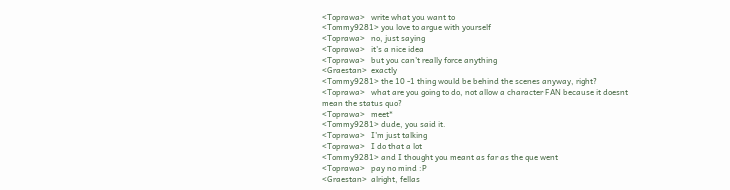<Toprawa>   write what you want to
<Tommy9281> you love to argue with yourself
<Toprawa>   no, just saying
<Toprawa>   it's a nice idea
<Toprawa>   but you can't really force anything
<Graestan>  exactly
<Tommy9281> the 10 -1 thing would be behind the scenes anyway, right?
<Toprawa>   what are you going to do, not allow a character FAN because it doesnt mean the status quo?
<Toprawa>   meet*
<Tommy9281> dude, you said it.
<Toprawa>   I'm just talking
<Toprawa>   I do that a lot
<Tommy9281> and I thought you meant as far as the que went
<Toprawa>   pay no mind :P
<Graestan>  alright, fellas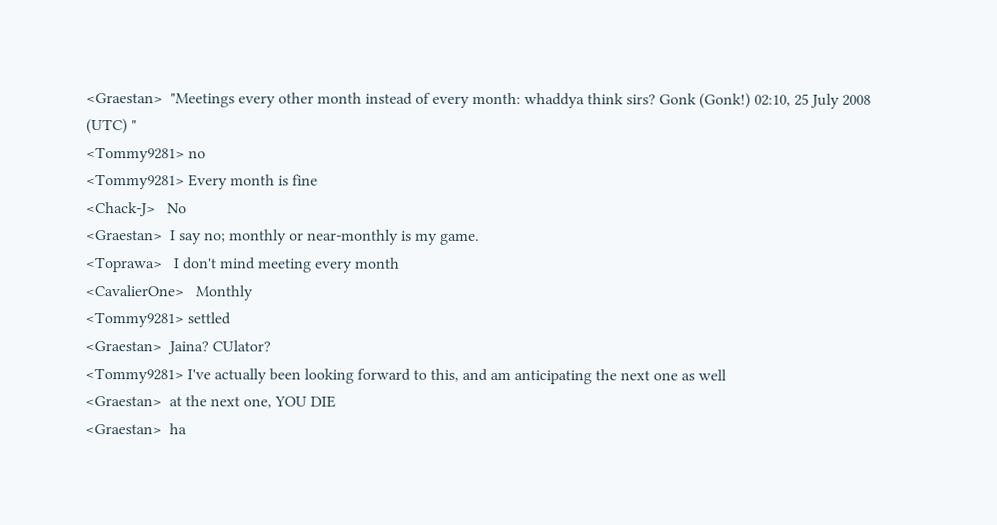<Graestan>  "Meetings every other month instead of every month: whaddya think sirs? Gonk (Gonk!) 02:10, 25 July 2008 (UTC) "
<Tommy9281> no
<Tommy9281> Every month is fine
<Chack-J>   No
<Graestan>  I say no; monthly or near-monthly is my game.
<Toprawa>   I don't mind meeting every month
<CavalierOne>   Monthly
<Tommy9281> settled
<Graestan>  Jaina? CUlator?
<Tommy9281> I've actually been looking forward to this, and am anticipating the next one as well
<Graestan>  at the next one, YOU DIE
<Graestan>  ha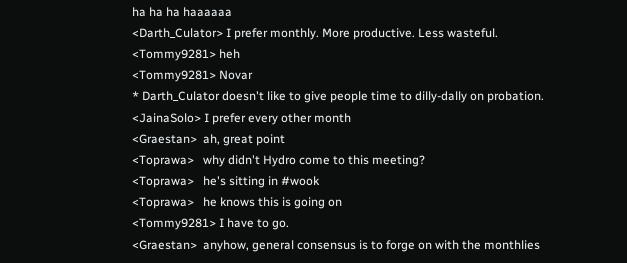ha ha ha haaaaaa
<Darth_Culator> I prefer monthly. More productive. Less wasteful.
<Tommy9281> heh
<Tommy9281> Novar
* Darth_Culator doesn't like to give people time to dilly-dally on probation.
<JainaSolo> I prefer every other month
<Graestan>  ah, great point
<Toprawa>   why didn't Hydro come to this meeting?
<Toprawa>   he's sitting in #wook
<Toprawa>   he knows this is going on
<Tommy9281> I have to go.
<Graestan>  anyhow, general consensus is to forge on with the monthlies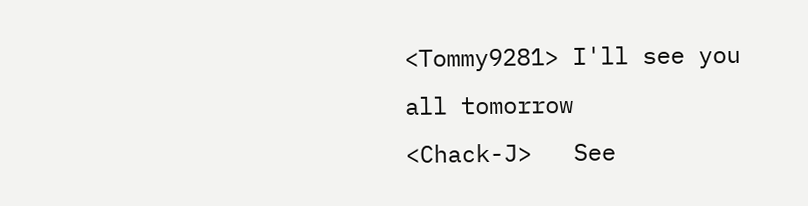<Tommy9281> I'll see you all tomorrow
<Chack-J>   See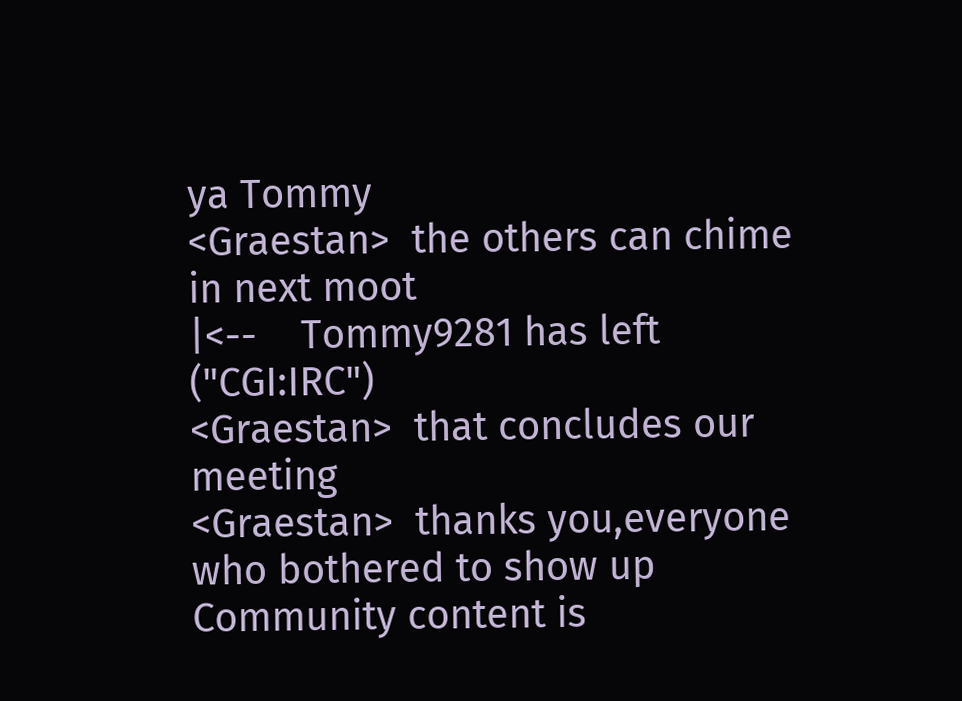ya Tommy
<Graestan>  the others can chime in next moot
|<--    Tommy9281 has left ("CGI:IRC")
<Graestan>  that concludes our meeting
<Graestan>  thanks you,everyone who bothered to show up
Community content is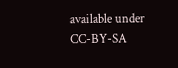available under CC-BY-SA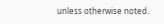unless otherwise noted.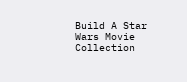Build A Star Wars Movie Collection